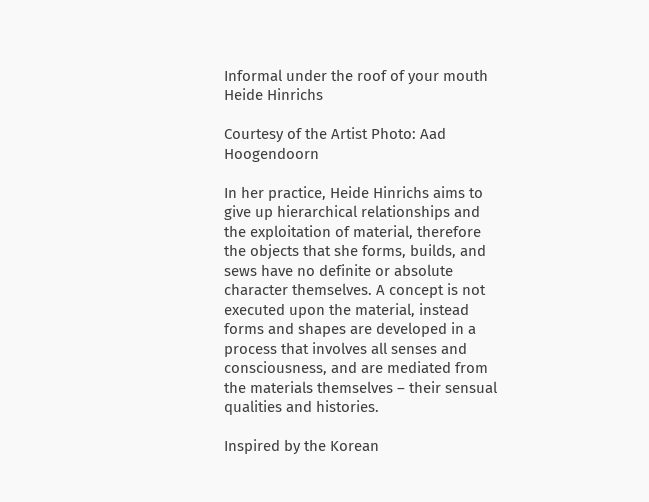Informal under the roof of your mouth Heide Hinrichs

Courtesy of the Artist Photo: Aad Hoogendoorn

In her practice, Heide Hinrichs aims to give up hierarchical relationships and the exploitation of material, therefore the objects that she forms, builds, and sews have no definite or absolute character themselves. A concept is not executed upon the material, instead forms and shapes are developed in a process that involves all senses and consciousness, and are mediated from the materials themselves – their sensual qualities and histories.

Inspired by the Korean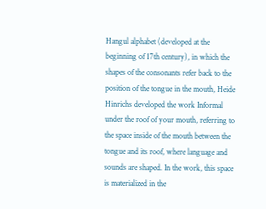Hangul alphabet (developed at the beginning of 17th century), in which the shapes of the consonants refer back to the position of the tongue in the mouth, Heide Hinrichs developed the work Informal under the roof of your mouth, referring to the space inside of the mouth between the tongue and its roof, where language and sounds are shaped. In the work, this space is materialized in the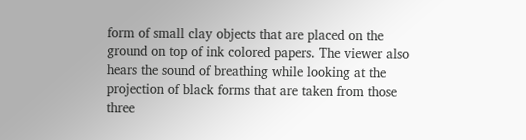form of small clay objects that are placed on the ground on top of ink colored papers. The viewer also hears the sound of breathing while looking at the projection of black forms that are taken from those three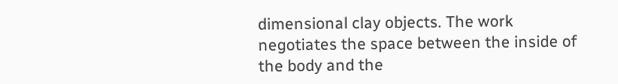dimensional clay objects. The work negotiates the space between the inside of the body and the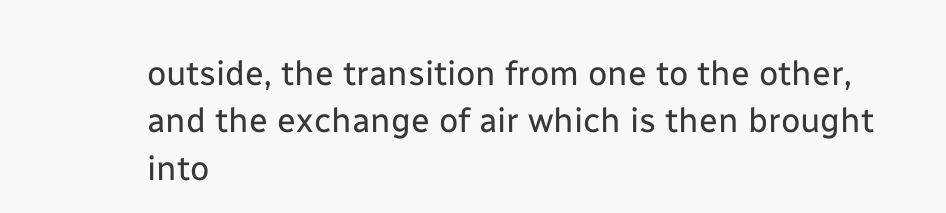outside, the transition from one to the other, and the exchange of air which is then brought into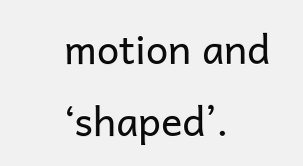motion and ‘shaped’.